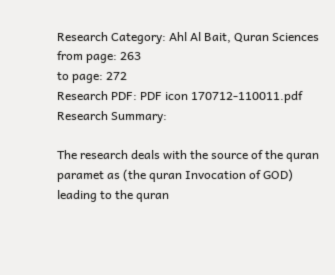Research Category: Ahl Al Bait, Quran Sciences
from page: 263
to page: 272
Research PDF: PDF icon 170712-110011.pdf
Research Summary:

The research deals with the source of the quran paramet as (the quran Invocation of GOD) leading to the quran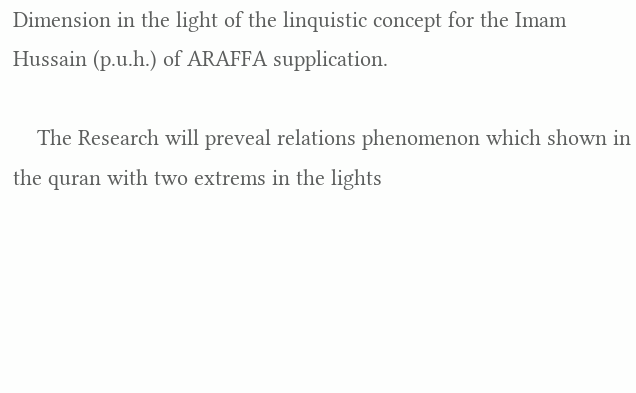Dimension in the light of the linquistic concept for the Imam Hussain (p.u.h.) of ARAFFA supplication.

    The Research will preveal relations phenomenon which shown in  the quran with two extrems in the lights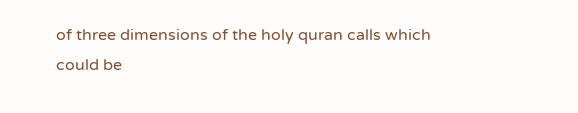of three dimensions of the holy quran calls which could be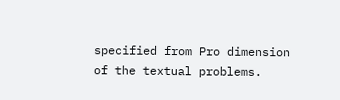specified from Pro dimension of the textual problems.